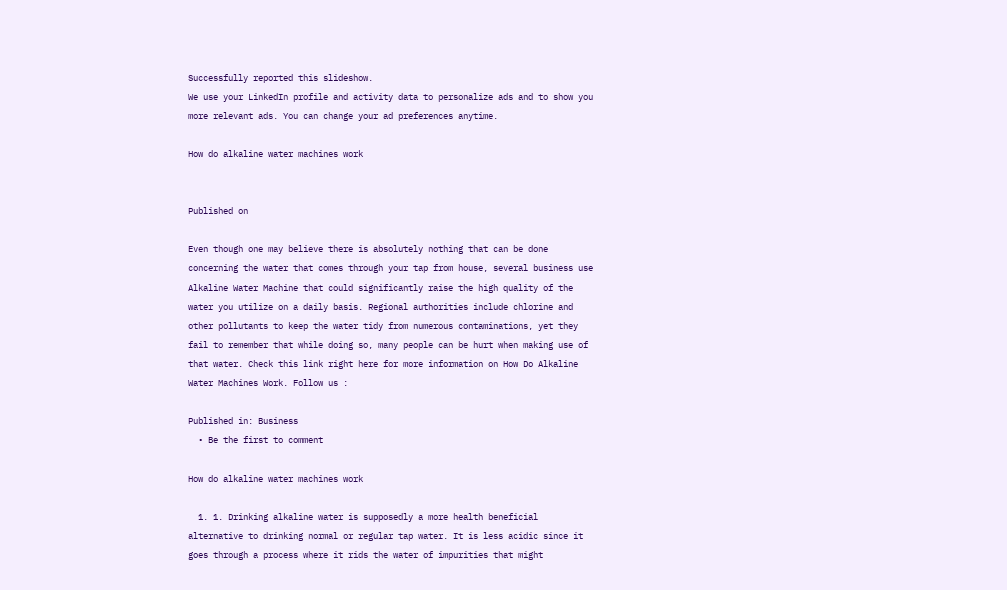Successfully reported this slideshow.
We use your LinkedIn profile and activity data to personalize ads and to show you more relevant ads. You can change your ad preferences anytime.

How do alkaline water machines work


Published on

Even though one may believe there is absolutely nothing that can be done concerning the water that comes through your tap from house, several business use Alkaline Water Machine that could significantly raise the high quality of the water you utilize on a daily basis. Regional authorities include chlorine and other pollutants to keep the water tidy from numerous contaminations, yet they fail to remember that while doing so, many people can be hurt when making use of that water. Check this link right here for more information on How Do Alkaline Water Machines Work. Follow us :

Published in: Business
  • Be the first to comment

How do alkaline water machines work

  1. 1. Drinking alkaline water is supposedly a more health beneficial alternative to drinking normal or regular tap water. It is less acidic since it goes through a process where it rids the water of impurities that might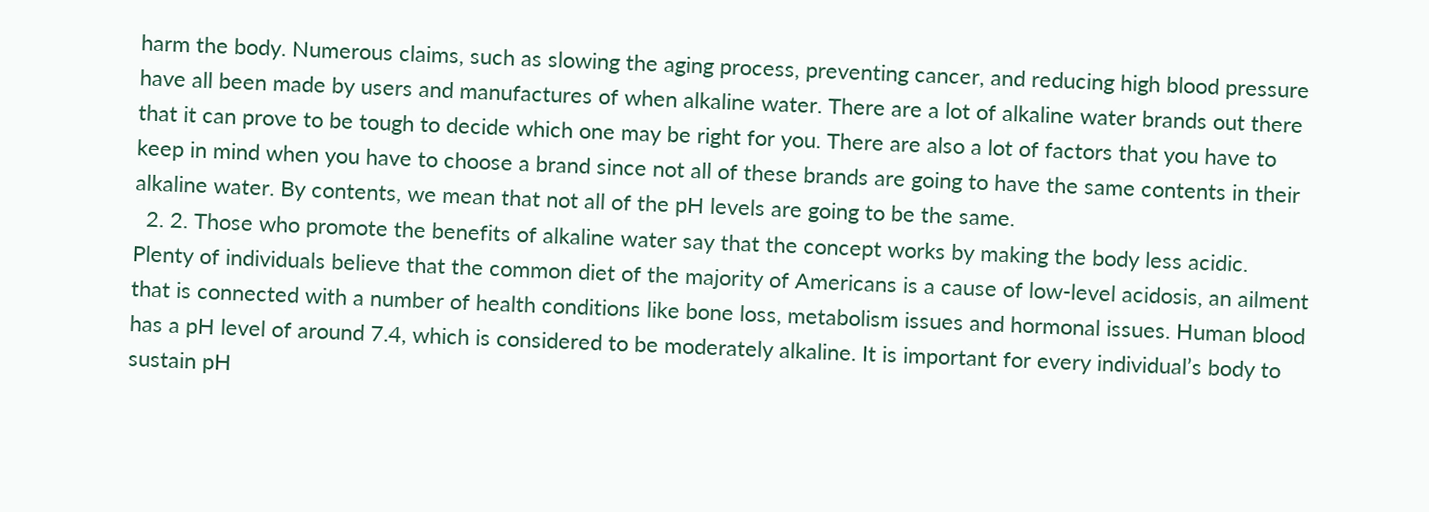harm the body. Numerous claims, such as slowing the aging process, preventing cancer, and reducing high blood pressure have all been made by users and manufactures of when alkaline water. There are a lot of alkaline water brands out there that it can prove to be tough to decide which one may be right for you. There are also a lot of factors that you have to keep in mind when you have to choose a brand since not all of these brands are going to have the same contents in their alkaline water. By contents, we mean that not all of the pH levels are going to be the same.
  2. 2. Those who promote the benefits of alkaline water say that the concept works by making the body less acidic. Plenty of individuals believe that the common diet of the majority of Americans is a cause of low-level acidosis, an ailment that is connected with a number of health conditions like bone loss, metabolism issues and hormonal issues. Human blood has a pH level of around 7.4, which is considered to be moderately alkaline. It is important for every individual’s body to sustain pH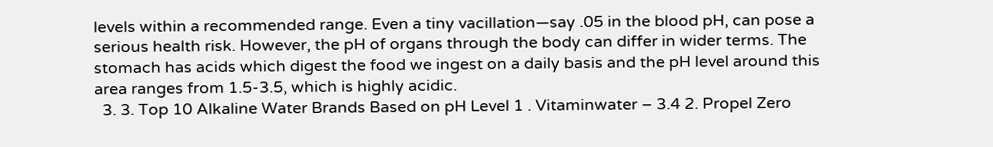levels within a recommended range. Even a tiny vacillation—say .05 in the blood pH, can pose a serious health risk. However, the pH of organs through the body can differ in wider terms. The stomach has acids which digest the food we ingest on a daily basis and the pH level around this area ranges from 1.5-3.5, which is highly acidic.
  3. 3. Top 10 Alkaline Water Brands Based on pH Level 1 . Vitaminwater – 3.4 2. Propel Zero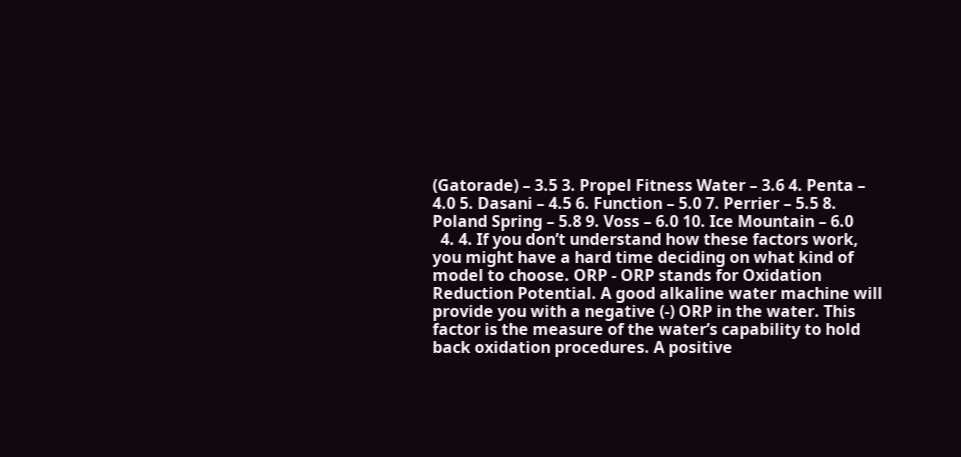(Gatorade) – 3.5 3. Propel Fitness Water – 3.6 4. Penta – 4.0 5. Dasani – 4.5 6. Function – 5.0 7. Perrier – 5.5 8. Poland Spring – 5.8 9. Voss – 6.0 10. Ice Mountain – 6.0
  4. 4. If you don’t understand how these factors work, you might have a hard time deciding on what kind of model to choose. ORP - ORP stands for Oxidation Reduction Potential. A good alkaline water machine will provide you with a negative (-) ORP in the water. This factor is the measure of the water’s capability to hold back oxidation procedures. A positive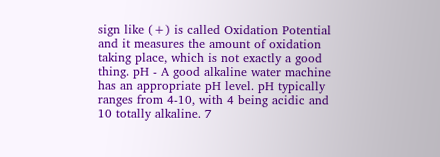sign like (+) is called Oxidation Potential and it measures the amount of oxidation taking place, which is not exactly a good thing. pH - A good alkaline water machine has an appropriate pH level. pH typically ranges from 4-10, with 4 being acidic and 10 totally alkaline. 7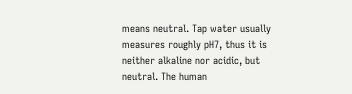means neutral. Tap water usually measures roughly pH7, thus it is neither alkaline nor acidic, but neutral. The human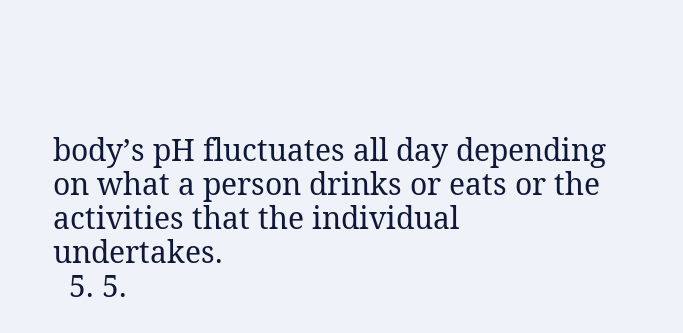body’s pH fluctuates all day depending on what a person drinks or eats or the activities that the individual undertakes.
  5. 5.